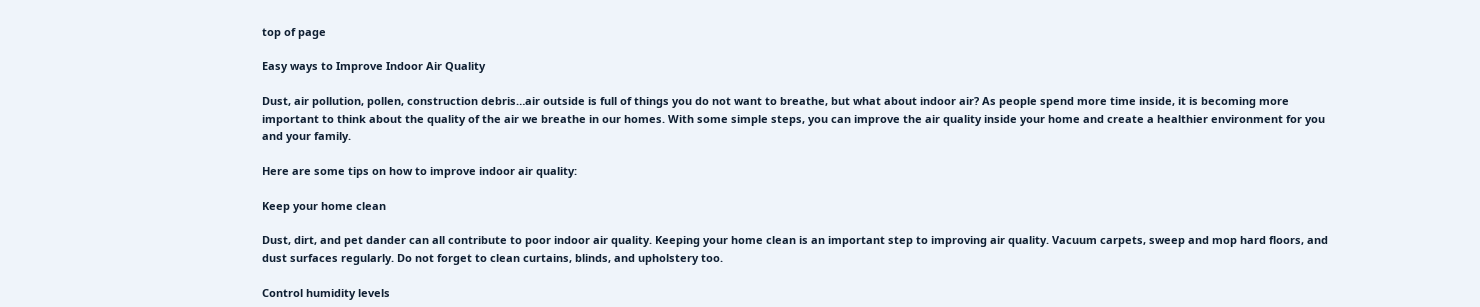top of page

Easy ways to Improve Indoor Air Quality

Dust, air pollution, pollen, construction debris…air outside is full of things you do not want to breathe, but what about indoor air? As people spend more time inside, it is becoming more important to think about the quality of the air we breathe in our homes. With some simple steps, you can improve the air quality inside your home and create a healthier environment for you and your family.

Here are some tips on how to improve indoor air quality:

Keep your home clean

Dust, dirt, and pet dander can all contribute to poor indoor air quality. Keeping your home clean is an important step to improving air quality. Vacuum carpets, sweep and mop hard floors, and dust surfaces regularly. Do not forget to clean curtains, blinds, and upholstery too.

Control humidity levels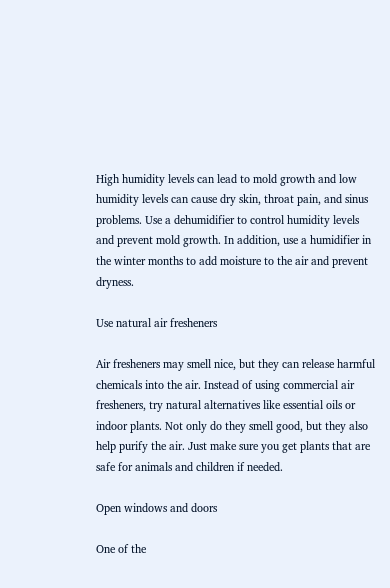High humidity levels can lead to mold growth and low humidity levels can cause dry skin, throat pain, and sinus problems. Use a dehumidifier to control humidity levels and prevent mold growth. In addition, use a humidifier in the winter months to add moisture to the air and prevent dryness.

Use natural air fresheners

Air fresheners may smell nice, but they can release harmful chemicals into the air. Instead of using commercial air fresheners, try natural alternatives like essential oils or indoor plants. Not only do they smell good, but they also help purify the air. Just make sure you get plants that are safe for animals and children if needed.

Open windows and doors

One of the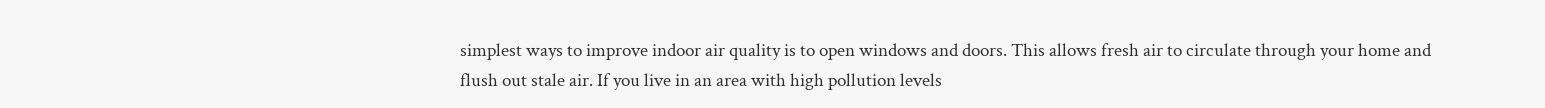simplest ways to improve indoor air quality is to open windows and doors. This allows fresh air to circulate through your home and flush out stale air. If you live in an area with high pollution levels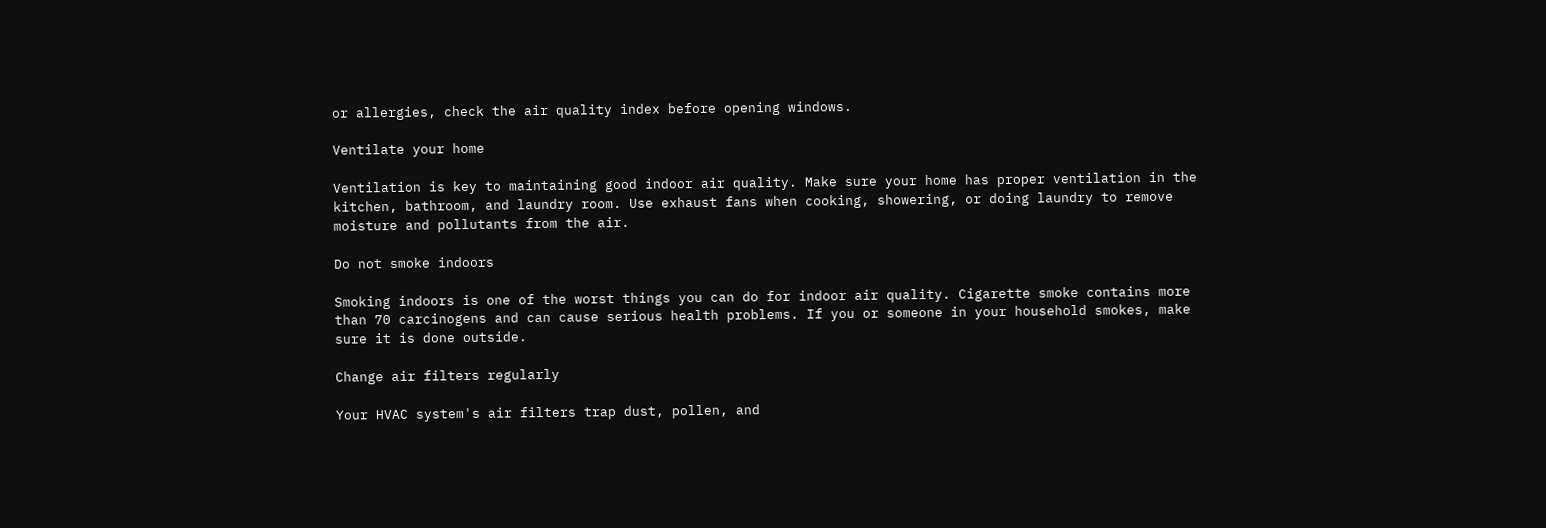or allergies, check the air quality index before opening windows.

Ventilate your home

Ventilation is key to maintaining good indoor air quality. Make sure your home has proper ventilation in the kitchen, bathroom, and laundry room. Use exhaust fans when cooking, showering, or doing laundry to remove moisture and pollutants from the air.

Do not smoke indoors

Smoking indoors is one of the worst things you can do for indoor air quality. Cigarette smoke contains more than 70 carcinogens and can cause serious health problems. If you or someone in your household smokes, make sure it is done outside.

Change air filters regularly

Your HVAC system's air filters trap dust, pollen, and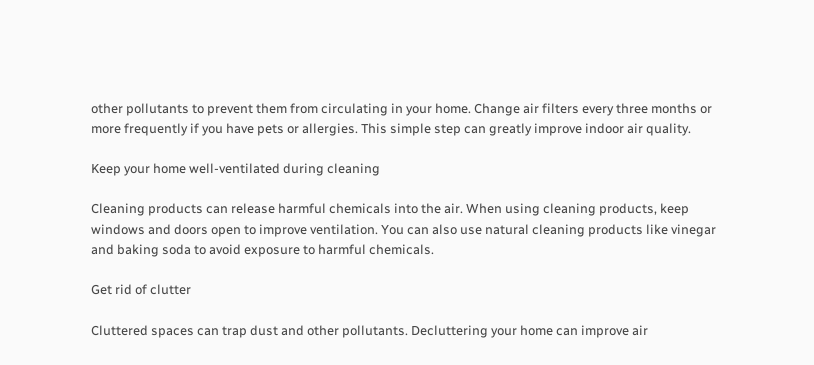other pollutants to prevent them from circulating in your home. Change air filters every three months or more frequently if you have pets or allergies. This simple step can greatly improve indoor air quality.

Keep your home well-ventilated during cleaning

Cleaning products can release harmful chemicals into the air. When using cleaning products, keep windows and doors open to improve ventilation. You can also use natural cleaning products like vinegar and baking soda to avoid exposure to harmful chemicals.

Get rid of clutter

Cluttered spaces can trap dust and other pollutants. Decluttering your home can improve air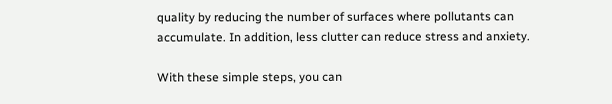quality by reducing the number of surfaces where pollutants can accumulate. In addition, less clutter can reduce stress and anxiety.

With these simple steps, you can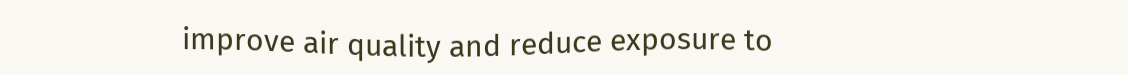improve air quality and reduce exposure to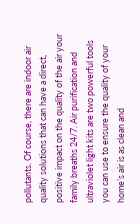pollutants. Of course, there are indoor air quality solutions that can have a direct, positive impact on the quality of the air your family breaths 24/7. Air purification and ultraviolet light kits are two powerful tools you can use to ensure the quality of your home’s air is as clean and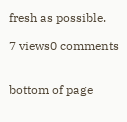fresh as possible.

7 views0 comments


bottom of page